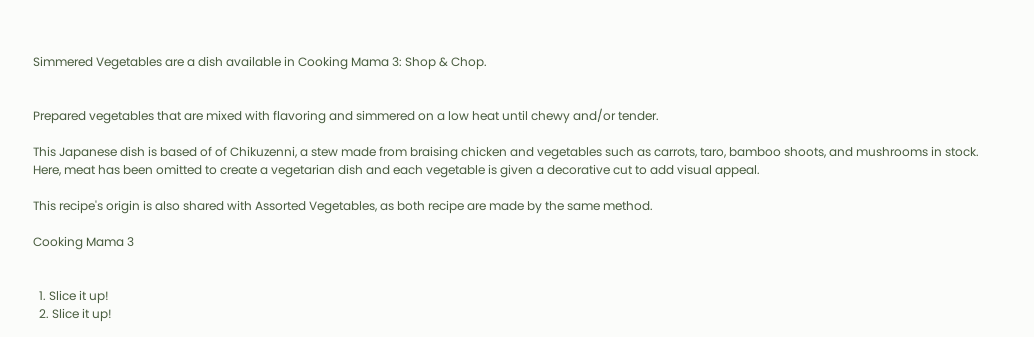Simmered Vegetables are a dish available in Cooking Mama 3: Shop & Chop.


Prepared vegetables that are mixed with flavoring and simmered on a low heat until chewy and/or tender.

This Japanese dish is based of of Chikuzenni, a stew made from braising chicken and vegetables such as carrots, taro, bamboo shoots, and mushrooms in stock. Here, meat has been omitted to create a vegetarian dish and each vegetable is given a decorative cut to add visual appeal.

This recipe's origin is also shared with Assorted Vegetables, as both recipe are made by the same method.

Cooking Mama 3


  1. Slice it up!
  2. Slice it up!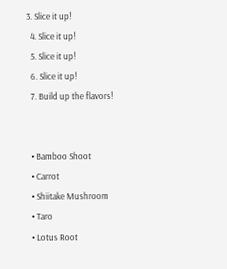3. Slice it up!
  4. Slice it up!
  5. Slice it up!
  6. Slice it up!
  7. Build up the flavors!


  • Bamboo Shoot
  • Carrot
  • Shiitake Mushroom
  • Taro
  • Lotus Root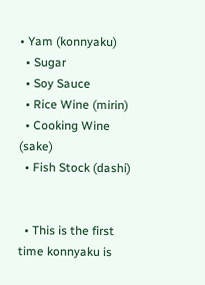• Yam (konnyaku)
  • Sugar
  • Soy Sauce
  • Rice Wine (mirin)
  • Cooking Wine (sake)
  • Fish Stock (dashi)


  • This is the first time konnyaku is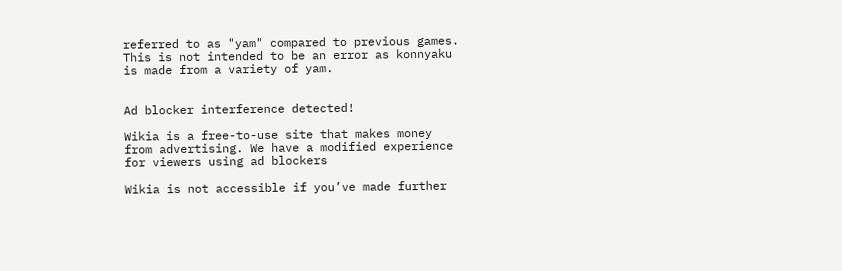referred to as "yam" compared to previous games. This is not intended to be an error as konnyaku is made from a variety of yam.


Ad blocker interference detected!

Wikia is a free-to-use site that makes money from advertising. We have a modified experience for viewers using ad blockers

Wikia is not accessible if you’ve made further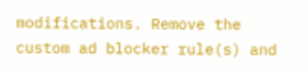modifications. Remove the custom ad blocker rule(s) and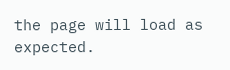the page will load as expected.